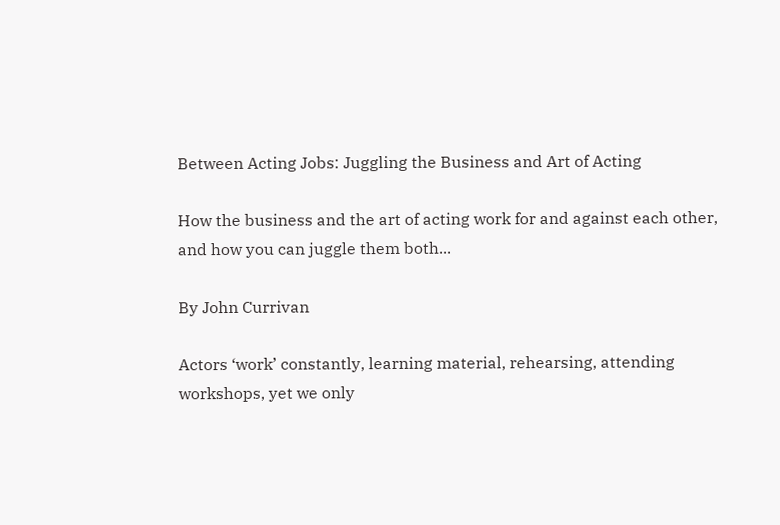Between Acting Jobs: Juggling the Business and Art of Acting

How the business and the art of acting work for and against each other, and how you can juggle them both...

By John Currivan

Actors ‘work’ constantly, learning material, rehearsing, attending workshops, yet we only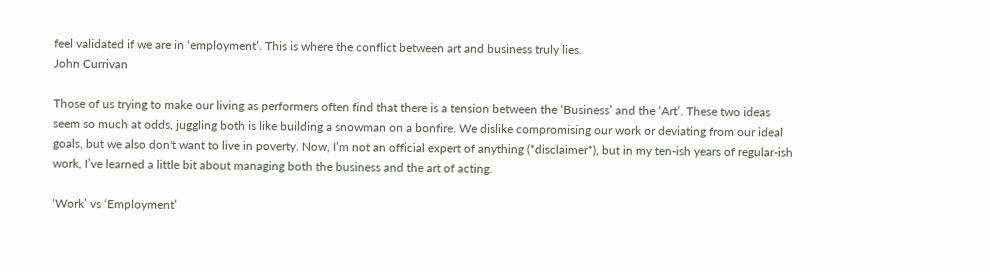feel validated if we are in ‘employment’. This is where the conflict between art and business truly lies.
John Currivan

Those of us trying to make our living as performers often find that there is a tension between the ‘Business’ and the ‘Art’. These two ideas seem so much at odds, juggling both is like building a snowman on a bonfire. We dislike compromising our work or deviating from our ideal goals, but we also don't want to live in poverty. Now, I’m not an official expert of anything (*disclaimer*), but in my ten-ish years of regular-ish work, I’ve learned a little bit about managing both the business and the art of acting.

‘Work’ vs ‘Employment’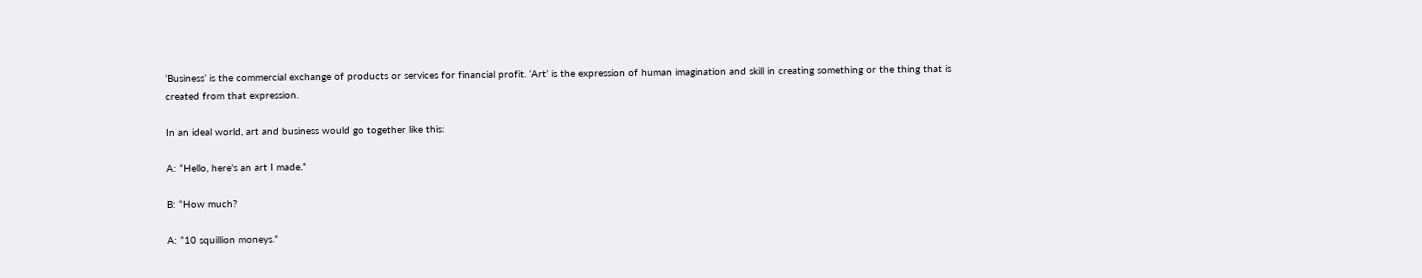‘Business’ is the commercial exchange of products or services for financial profit. ‘Art’ is the expression of human imagination and skill in creating something or the thing that is created from that expression.

In an ideal world, art and business would go together like this:

A: “Hello, here's an art I made.”

B: “How much?

A: “10 squillion moneys.”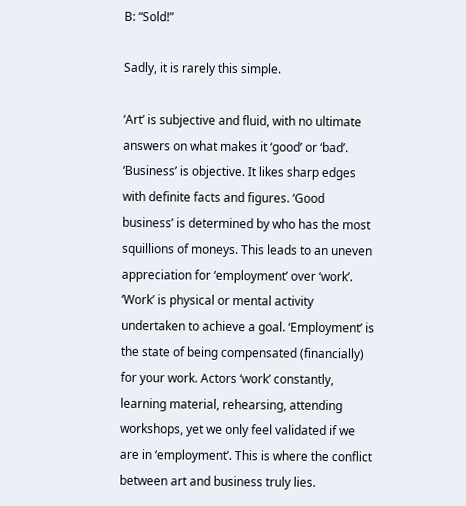B: “Sold!”

Sadly, it is rarely this simple.

‘Art’ is subjective and fluid, with no ultimate answers on what makes it ‘good’ or ‘bad’. ‘Business’ is objective. It likes sharp edges with definite facts and figures. ‘Good business’ is determined by who has the most squillions of moneys. This leads to an uneven appreciation for ‘employment’ over ‘work’. ‘Work’ is physical or mental activity undertaken to achieve a goal. ‘Employment’ is the state of being compensated (financially) for your work. Actors ‘work’ constantly, learning material, rehearsing, attending workshops, yet we only feel validated if we are in ‘employment’. This is where the conflict between art and business truly lies.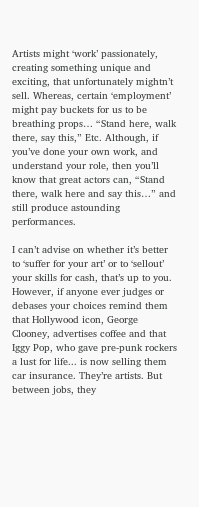Artists might ‘work’ passionately, creating something unique and exciting, that unfortunately mightn’t sell. Whereas, certain ‘employment’ might pay buckets for us to be breathing props… “Stand here, walk there, say this,” Etc. Although, if you’ve done your own work, and understand your role, then you’ll know that great actors can, “Stand there, walk here and say this…” and still produce astounding performances.

I can’t advise on whether it’s better to ‘suffer for your art’ or to ‘sellout’ your skills for cash, that’s up to you. However, if anyone ever judges or debases your choices remind them that Hollywood icon, George Clooney, advertises coffee and that Iggy Pop, who gave pre-punk rockers a lust for life... is now selling them car insurance. They’re artists. But between jobs, they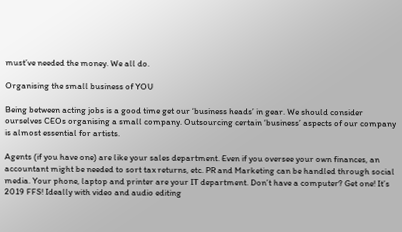must’ve needed the money. We all do.

Organising the small business of YOU

Being between acting jobs is a good time get our ‘business heads’ in gear. We should consider ourselves CEOs organising a small company. Outsourcing certain ‘business’ aspects of our company is almost essential for artists.

Agents (if you have one) are like your sales department. Even if you oversee your own finances, an accountant might be needed to sort tax returns, etc. PR and Marketing can be handled through social media. Your phone, laptop and printer are your IT department. Don’t have a computer? Get one! It’s 2019 FFS! Ideally with video and audio editing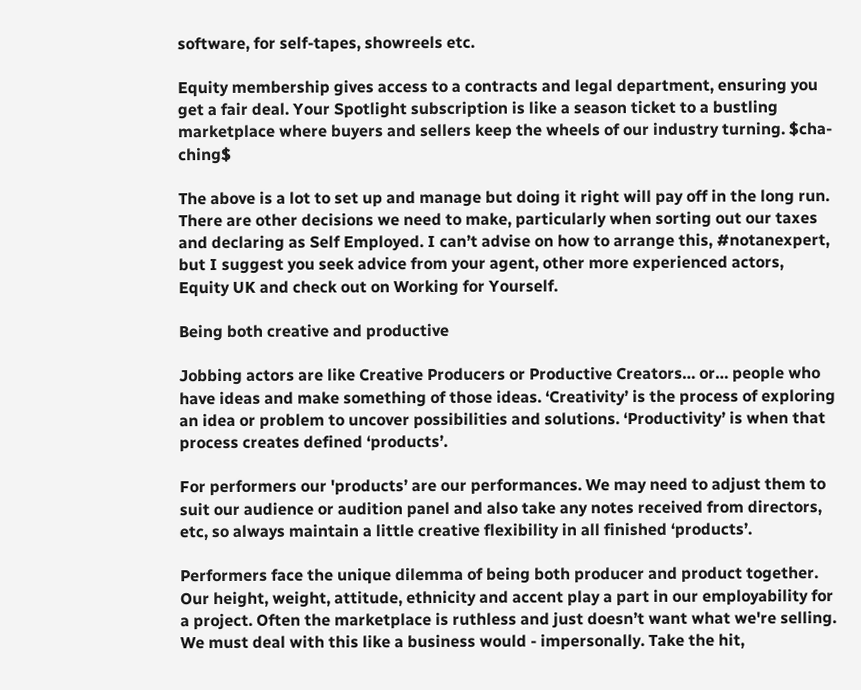software, for self-tapes, showreels etc.

Equity membership gives access to a contracts and legal department, ensuring you get a fair deal. Your Spotlight subscription is like a season ticket to a bustling marketplace where buyers and sellers keep the wheels of our industry turning. $cha-ching$

The above is a lot to set up and manage but doing it right will pay off in the long run. There are other decisions we need to make, particularly when sorting out our taxes and declaring as Self Employed. I can’t advise on how to arrange this, #notanexpert, but I suggest you seek advice from your agent, other more experienced actors, Equity UK and check out on Working for Yourself.

Being both creative and productive

Jobbing actors are like Creative Producers or Productive Creators… or… people who have ideas and make something of those ideas. ‘Creativity’ is the process of exploring an idea or problem to uncover possibilities and solutions. ‘Productivity’ is when that process creates defined ‘products’.

For performers our 'products’ are our performances. We may need to adjust them to suit our audience or audition panel and also take any notes received from directors, etc, so always maintain a little creative flexibility in all finished ‘products’.

Performers face the unique dilemma of being both producer and product together. Our height, weight, attitude, ethnicity and accent play a part in our employability for a project. Often the marketplace is ruthless and just doesn’t want what we're selling. We must deal with this like a business would - impersonally. Take the hit,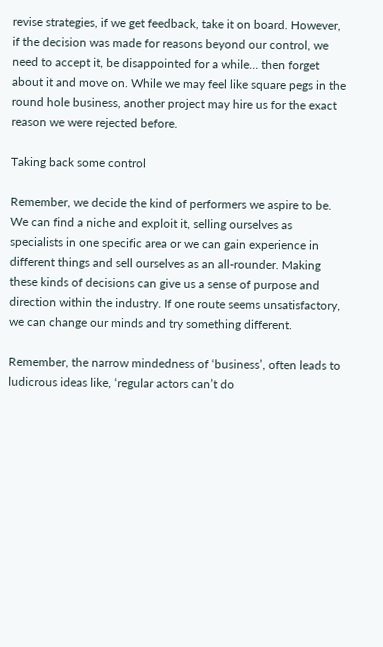revise strategies, if we get feedback, take it on board. However, if the decision was made for reasons beyond our control, we need to accept it, be disappointed for a while… then forget about it and move on. While we may feel like square pegs in the round hole business, another project may hire us for the exact reason we were rejected before.

Taking back some control

Remember, we decide the kind of performers we aspire to be. We can find a niche and exploit it, selling ourselves as specialists in one specific area or we can gain experience in different things and sell ourselves as an all-rounder. Making these kinds of decisions can give us a sense of purpose and direction within the industry. If one route seems unsatisfactory, we can change our minds and try something different.

Remember, the narrow mindedness of ‘business’, often leads to ludicrous ideas like, ‘regular actors can’t do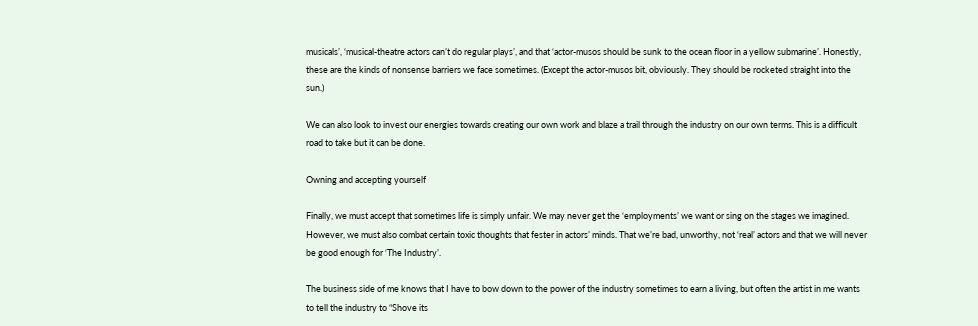musicals’, ‘musical-theatre actors can’t do regular plays’, and that ‘actor-musos should be sunk to the ocean floor in a yellow submarine’. Honestly, these are the kinds of nonsense barriers we face sometimes. (Except the actor-musos bit, obviously. They should be rocketed straight into the sun.)

We can also look to invest our energies towards creating our own work and blaze a trail through the industry on our own terms. This is a difficult road to take but it can be done.

Owning and accepting yourself

Finally, we must accept that sometimes life is simply unfair. We may never get the ‘employments’ we want or sing on the stages we imagined. However, we must also combat certain toxic thoughts that fester in actors’ minds. That we’re bad, unworthy, not ‘real’ actors and that we will never be good enough for ‘The Industry’.

The business side of me knows that I have to bow down to the power of the industry sometimes to earn a living, but often the artist in me wants to tell the industry to “Shove its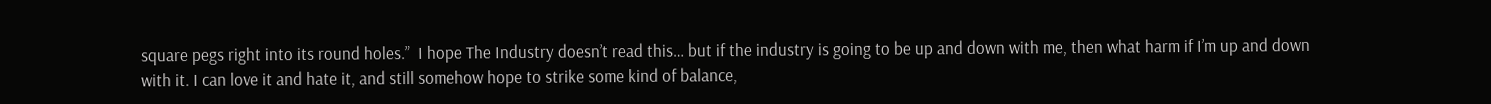square pegs right into its round holes.”  I hope The Industry doesn’t read this… but if the industry is going to be up and down with me, then what harm if I’m up and down with it. I can love it and hate it, and still somehow hope to strike some kind of balance,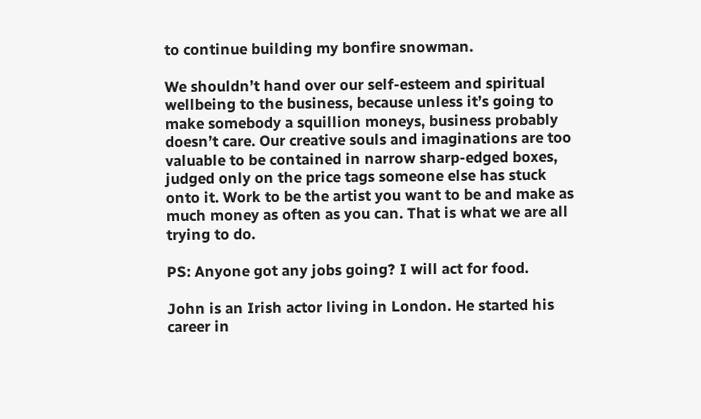to continue building my bonfire snowman.

We shouldn’t hand over our self-esteem and spiritual wellbeing to the business, because unless it’s going to make somebody a squillion moneys, business probably doesn’t care. Our creative souls and imaginations are too valuable to be contained in narrow sharp-edged boxes, judged only on the price tags someone else has stuck onto it. Work to be the artist you want to be and make as much money as often as you can. That is what we are all trying to do.

PS: Anyone got any jobs going? I will act for food.

John is an Irish actor living in London. He started his career in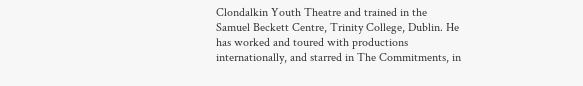Clondalkin Youth Theatre and trained in the Samuel Beckett Centre, Trinity College, Dublin. He has worked and toured with productions internationally, and starred in The Commitments, in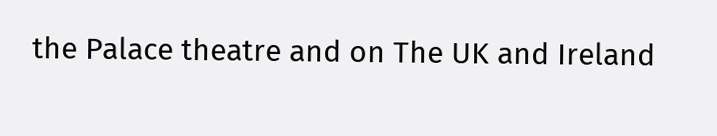the Palace theatre and on The UK and Ireland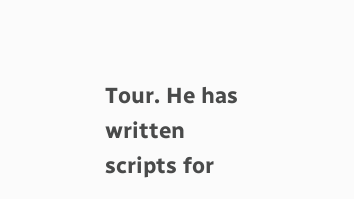Tour. He has written scripts for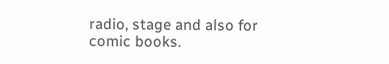radio, stage and also for comic books.